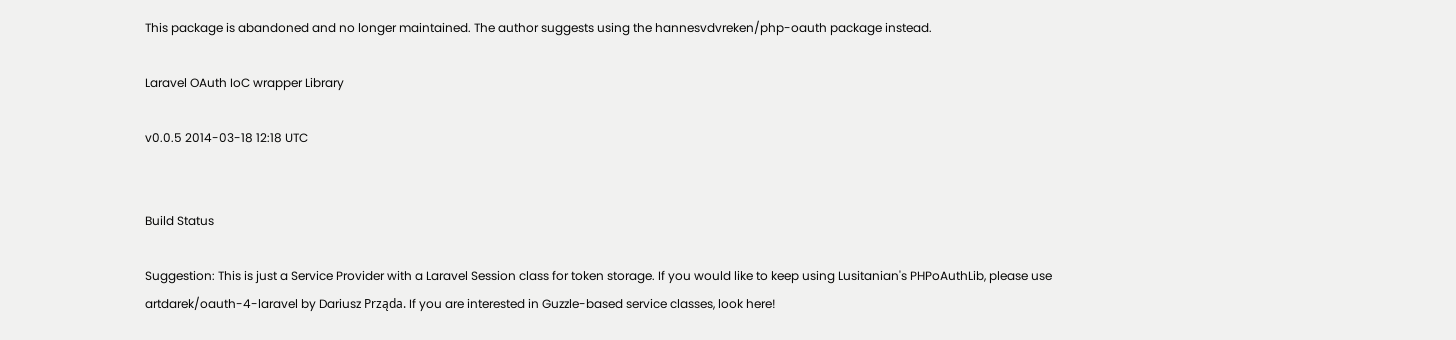This package is abandoned and no longer maintained. The author suggests using the hannesvdvreken/php-oauth package instead.

Laravel OAuth IoC wrapper Library

v0.0.5 2014-03-18 12:18 UTC


Build Status

Suggestion: This is just a Service Provider with a Laravel Session class for token storage. If you would like to keep using Lusitanian's PHPoAuthLib, please use artdarek/oauth-4-laravel by Dariusz Prząda. If you are interested in Guzzle-based service classes, look here!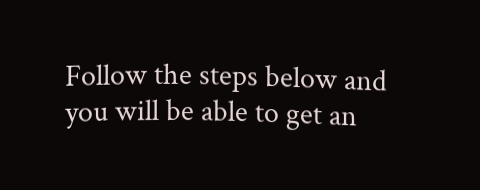Follow the steps below and you will be able to get an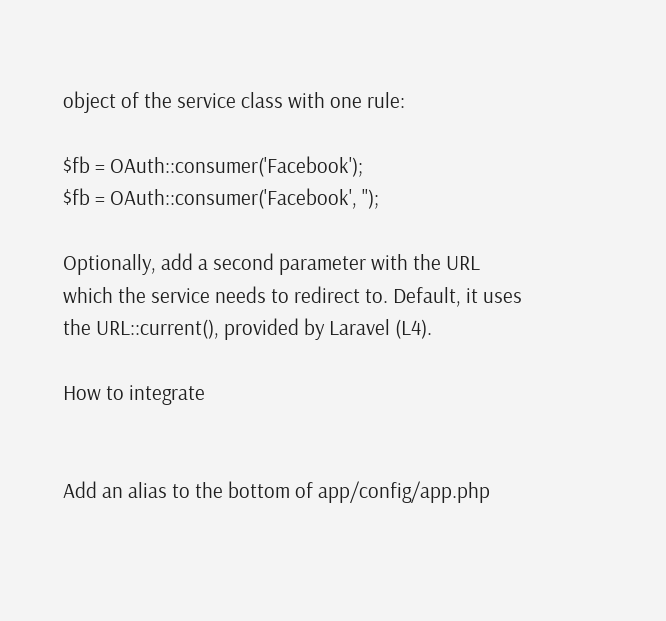object of the service class with one rule:

$fb = OAuth::consumer('Facebook');
$fb = OAuth::consumer('Facebook', '');

Optionally, add a second parameter with the URL which the service needs to redirect to. Default, it uses the URL::current(), provided by Laravel (L4).

How to integrate


Add an alias to the bottom of app/config/app.php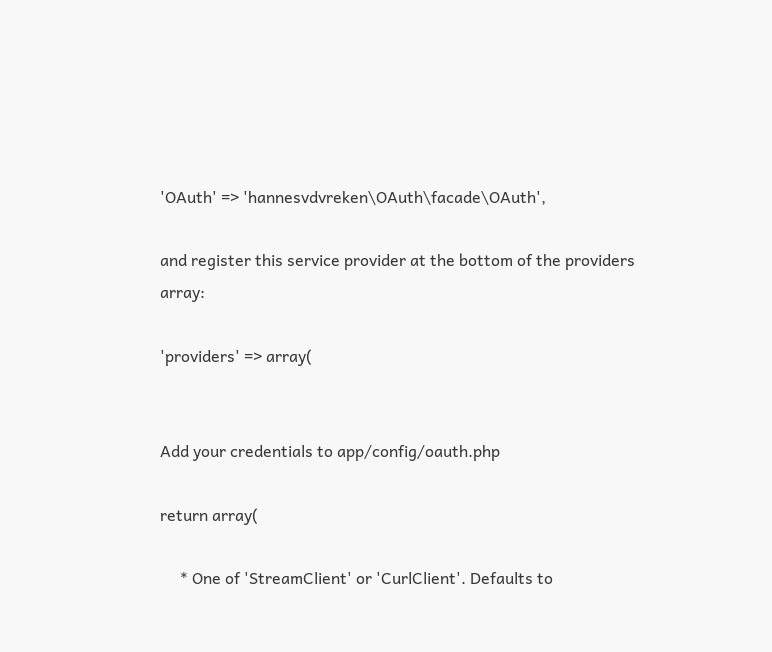'OAuth' => 'hannesvdvreken\OAuth\facade\OAuth',

and register this service provider at the bottom of the providers array:

'providers' => array(


Add your credentials to app/config/oauth.php

return array(

     * One of 'StreamClient' or 'CurlClient'. Defaults to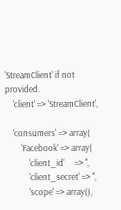'StreamClient' if not provided.
    'client' => 'StreamClient',

    'consumers' => array(
        'Facebook' => array(
            'client_id'     => '',
            'client_secret' => '',
            'scope' => array(),